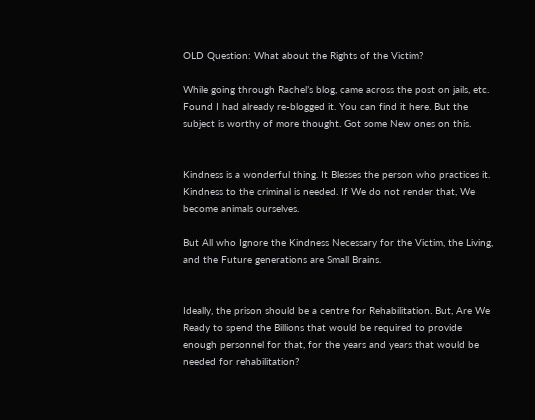OLD Question: What about the Rights of the Victim?

While going through Rachel’s blog, came across the post on jails, etc. Found I had already re-blogged it. You can find it here. But the subject is worthy of more thought. Got some New ones on this.


Kindness is a wonderful thing. It Blesses the person who practices it. Kindness to the criminal is needed. If We do not render that, We become animals ourselves.

But All who Ignore the Kindness Necessary for the Victim, the Living, and the Future generations are Small Brains.


Ideally, the prison should be a centre for Rehabilitation. But, Are We Ready to spend the Billions that would be required to provide enough personnel for that, for the years and years that would be needed for rehabilitation?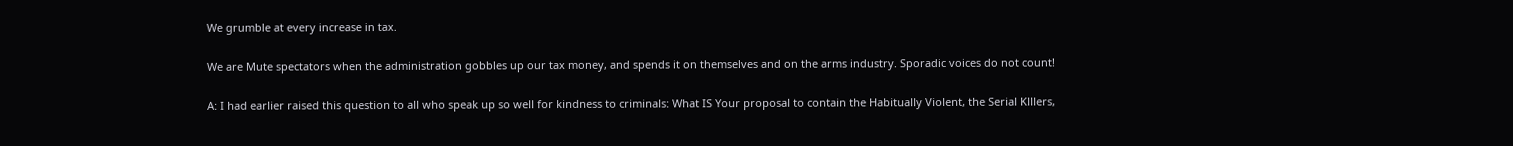We grumble at every increase in tax.

We are Mute spectators when the administration gobbles up our tax money, and spends it on themselves and on the arms industry. Sporadic voices do not count!

A: I had earlier raised this question to all who speak up so well for kindness to criminals: What IS Your proposal to contain the Habitually Violent, the Serial Klllers,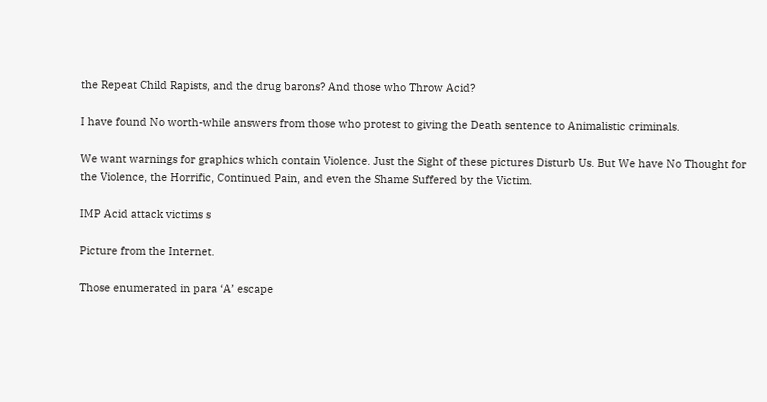the Repeat Child Rapists, and the drug barons? And those who Throw Acid?

I have found No worth-while answers from those who protest to giving the Death sentence to Animalistic criminals.

We want warnings for graphics which contain Violence. Just the Sight of these pictures Disturb Us. But We have No Thought for the Violence, the Horrific, Continued Pain, and even the Shame Suffered by the Victim.

IMP Acid attack victims s

Picture from the Internet.

Those enumerated in para ‘A’ escape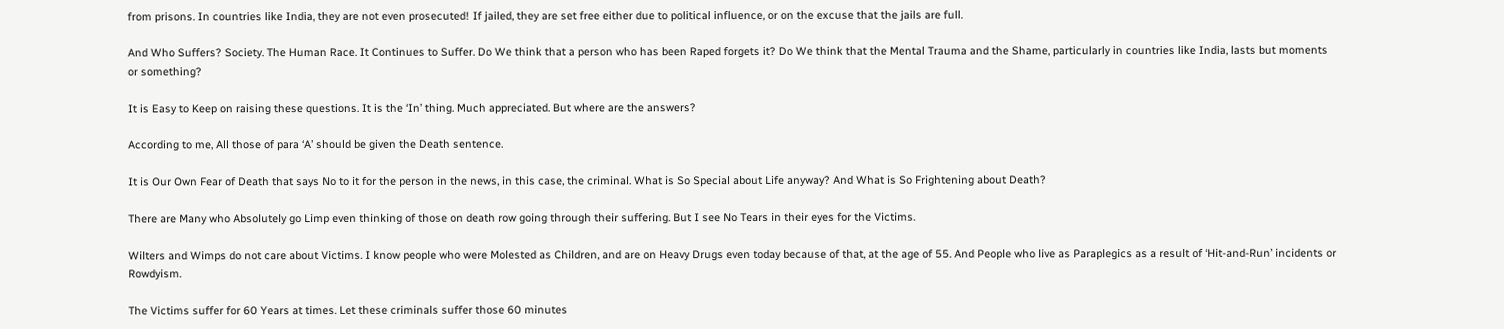from prisons. In countries like India, they are not even prosecuted! If jailed, they are set free either due to political influence, or on the excuse that the jails are full.

And Who Suffers? Society. The Human Race. It Continues to Suffer. Do We think that a person who has been Raped forgets it? Do We think that the Mental Trauma and the Shame, particularly in countries like India, lasts but moments or something?

It is Easy to Keep on raising these questions. It is the ‘In’ thing. Much appreciated. But where are the answers?

According to me, All those of para ‘A’ should be given the Death sentence.

It is Our Own Fear of Death that says No to it for the person in the news, in this case, the criminal. What is So Special about Life anyway? And What is So Frightening about Death?

There are Many who Absolutely go Limp even thinking of those on death row going through their suffering. But I see No Tears in their eyes for the Victims.

Wilters and Wimps do not care about Victims. I know people who were Molested as Children, and are on Heavy Drugs even today because of that, at the age of 55. And People who live as Paraplegics as a result of ‘Hit-and-Run’ incidents or Rowdyism.

The Victims suffer for 60 Years at times. Let these criminals suffer those 60 minutes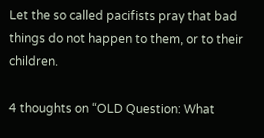Let the so called pacifists pray that bad things do not happen to them, or to their children.

4 thoughts on “OLD Question: What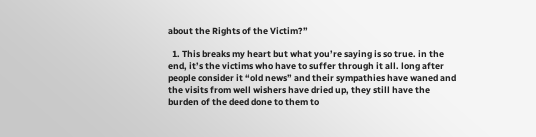about the Rights of the Victim?”

  1. This breaks my heart but what you’re saying is so true. in the end, it’s the victims who have to suffer through it all. long after people consider it “old news” and their sympathies have waned and the visits from well wishers have dried up, they still have the burden of the deed done to them to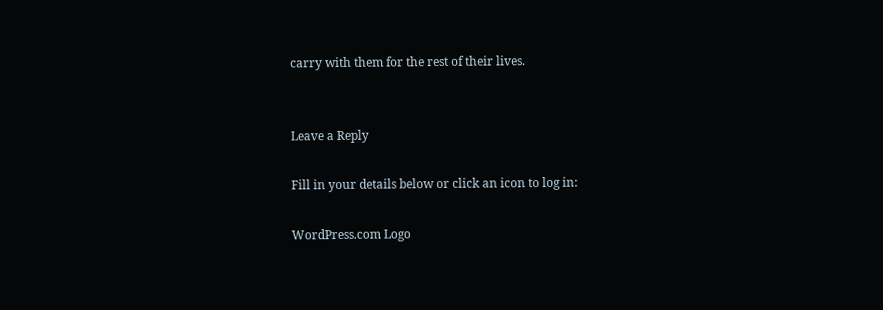carry with them for the rest of their lives.


Leave a Reply

Fill in your details below or click an icon to log in:

WordPress.com Logo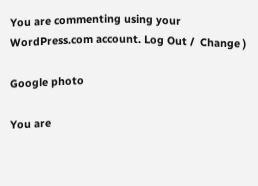You are commenting using your WordPress.com account. Log Out /  Change )

Google photo

You are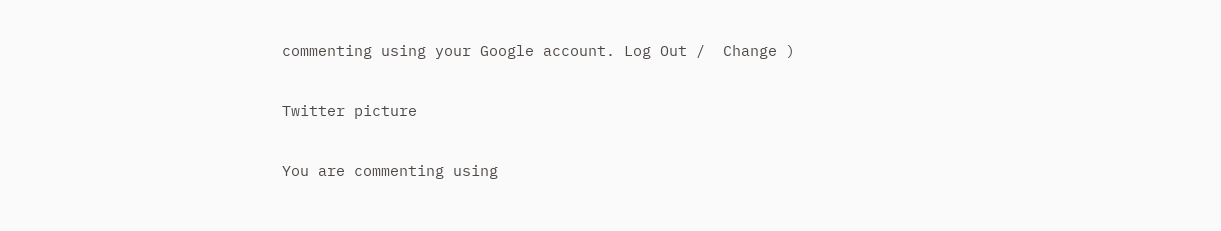commenting using your Google account. Log Out /  Change )

Twitter picture

You are commenting using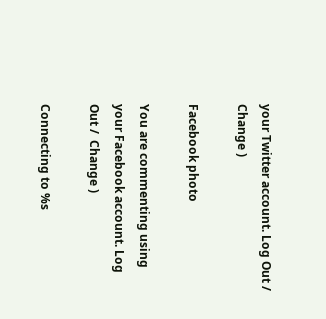your Twitter account. Log Out /  Change )

Facebook photo

You are commenting using your Facebook account. Log Out /  Change )

Connecting to %s